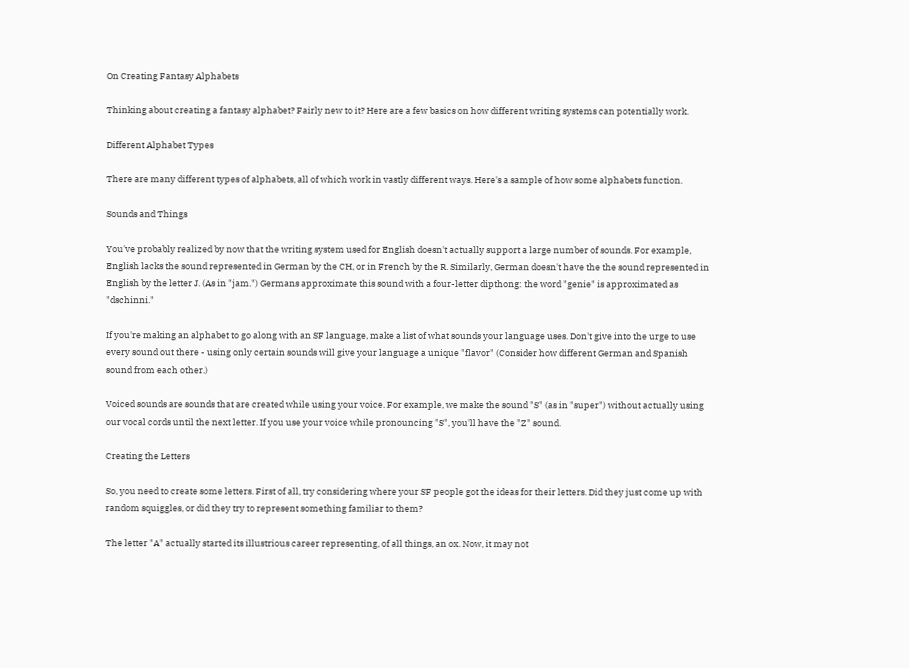On Creating Fantasy Alphabets

Thinking about creating a fantasy alphabet? Fairly new to it? Here are a few basics on how different writing systems can potentially work.

Different Alphabet Types

There are many different types of alphabets, all of which work in vastly different ways. Here's a sample of how some alphabets function.

Sounds and Things

You've probably realized by now that the writing system used for English doesn't actually support a large number of sounds. For example, English lacks the sound represented in German by the CH, or in French by the R. Similarly, German doesn't have the the sound represented in English by the letter J. (As in "jam.") Germans approximate this sound with a four-letter dipthong: the word "genie" is approximated as "dschinni."

If you're making an alphabet to go along with an SF language, make a list of what sounds your language uses. Don't give into the urge to use every sound out there - using only certain sounds will give your language a unique "flavor" (Consider how different German and Spanish sound from each other.)

Voiced sounds are sounds that are created while using your voice. For example, we make the sound "S" (as in "super") without actually using our vocal cords until the next letter. If you use your voice while pronouncing "S", you'll have the "Z" sound.

Creating the Letters

So, you need to create some letters. First of all, try considering where your SF people got the ideas for their letters. Did they just come up with random squiggles, or did they try to represent something familiar to them?

The letter "A" actually started its illustrious career representing, of all things, an ox. Now, it may not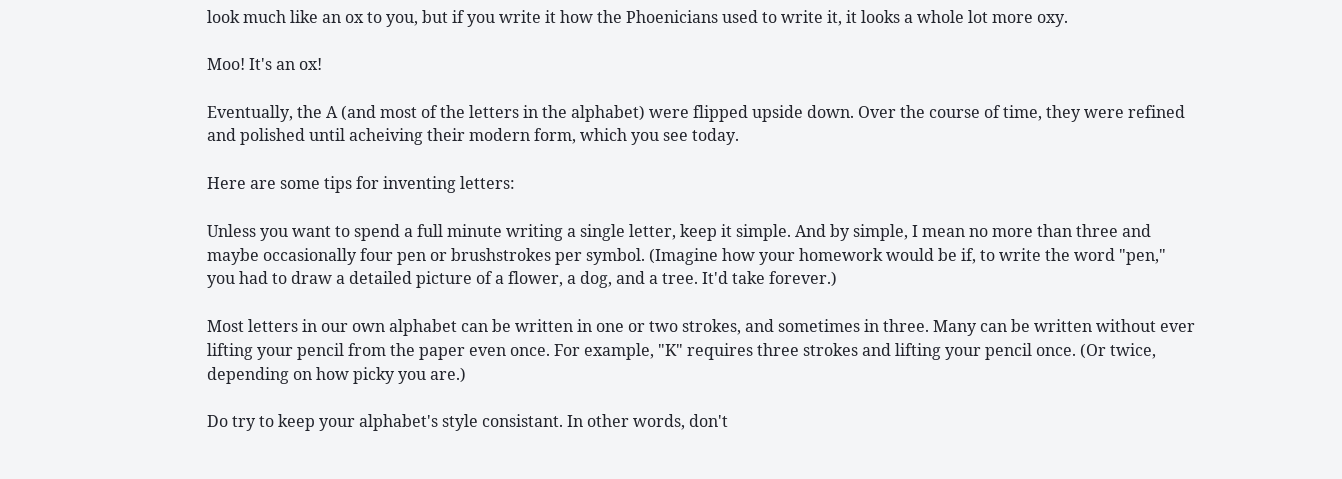look much like an ox to you, but if you write it how the Phoenicians used to write it, it looks a whole lot more oxy.

Moo! It's an ox!

Eventually, the A (and most of the letters in the alphabet) were flipped upside down. Over the course of time, they were refined and polished until acheiving their modern form, which you see today.

Here are some tips for inventing letters:

Unless you want to spend a full minute writing a single letter, keep it simple. And by simple, I mean no more than three and maybe occasionally four pen or brushstrokes per symbol. (Imagine how your homework would be if, to write the word "pen," you had to draw a detailed picture of a flower, a dog, and a tree. It'd take forever.)

Most letters in our own alphabet can be written in one or two strokes, and sometimes in three. Many can be written without ever lifting your pencil from the paper even once. For example, "K" requires three strokes and lifting your pencil once. (Or twice, depending on how picky you are.)

Do try to keep your alphabet's style consistant. In other words, don't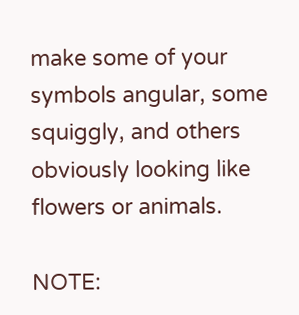make some of your symbols angular, some squiggly, and others obviously looking like flowers or animals.

NOTE: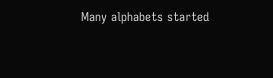Many alphabets started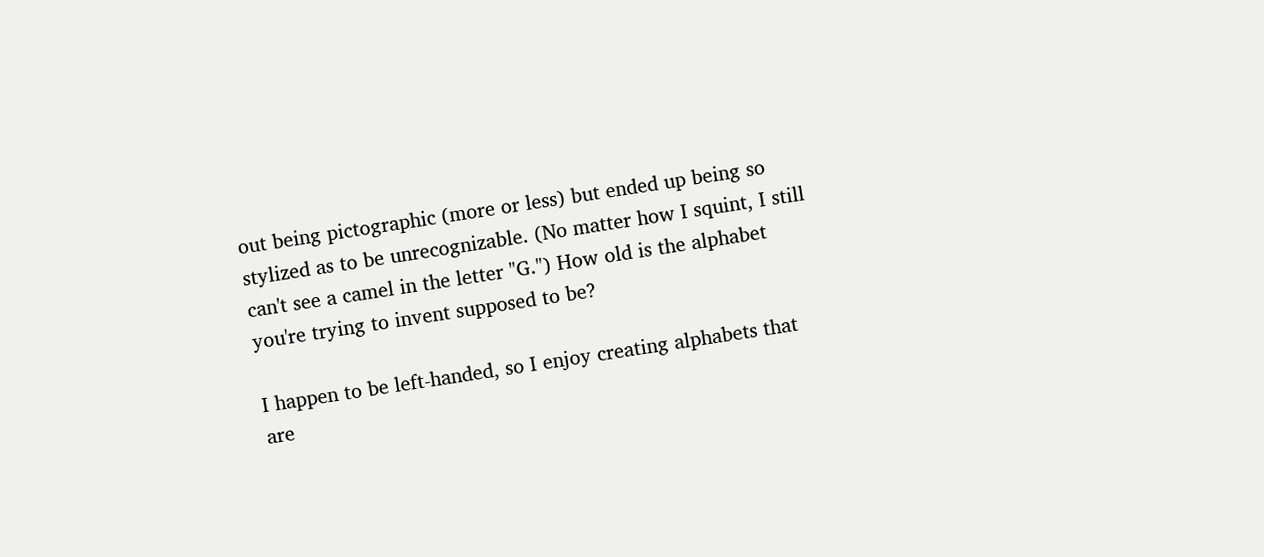out being pictographic (more or less) but ended up being so stylized as to be unrecognizable. (No matter how I squint, I still can't see a camel in the letter "G.") How old is the alphabet you're trying to invent supposed to be?

I happen to be left-handed, so I enjoy creating alphabets that are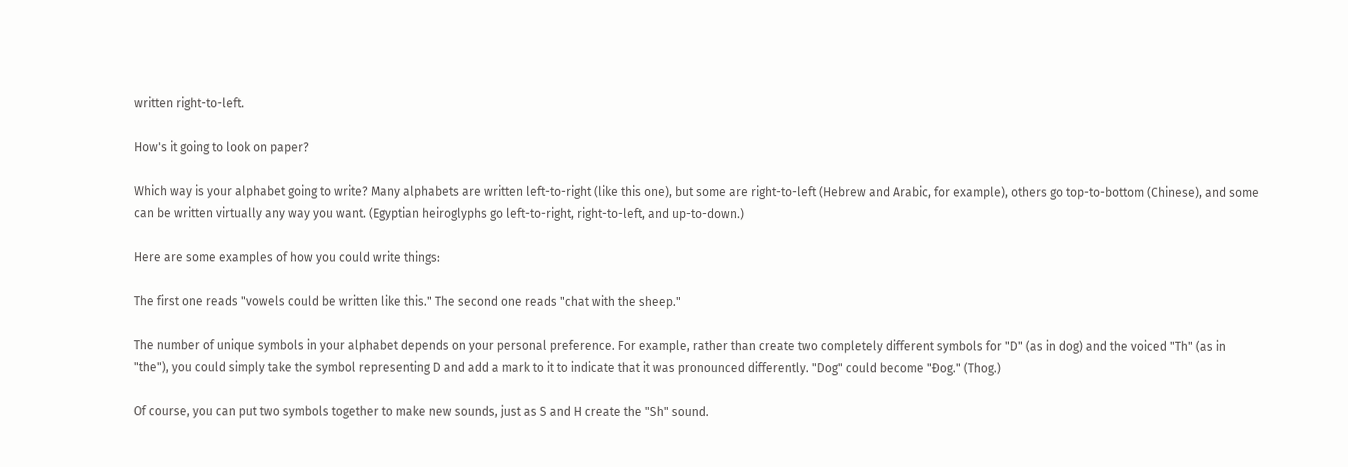written right-to-left.

How's it going to look on paper?

Which way is your alphabet going to write? Many alphabets are written left-to-right (like this one), but some are right-to-left (Hebrew and Arabic, for example), others go top-to-bottom (Chinese), and some can be written virtually any way you want. (Egyptian heiroglyphs go left-to-right, right-to-left, and up-to-down.)

Here are some examples of how you could write things:

The first one reads "vowels could be written like this." The second one reads "chat with the sheep."

The number of unique symbols in your alphabet depends on your personal preference. For example, rather than create two completely different symbols for "D" (as in dog) and the voiced "Th" (as in "the"), you could simply take the symbol representing D and add a mark to it to indicate that it was pronounced differently. "Dog" could become "Ðog." (Thog.)

Of course, you can put two symbols together to make new sounds, just as S and H create the "Sh" sound.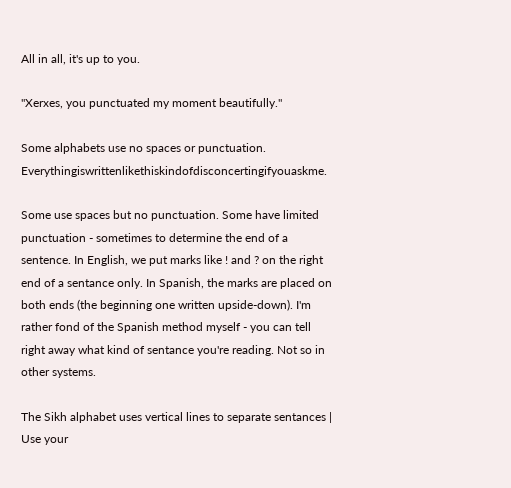All in all, it's up to you.

"Xerxes, you punctuated my moment beautifully."

Some alphabets use no spaces or punctuation. Everythingiswrittenlikethiskindofdisconcertingifyouaskme.

Some use spaces but no punctuation. Some have limited punctuation - sometimes to determine the end of a sentence. In English, we put marks like ! and ? on the right end of a sentance only. In Spanish, the marks are placed on both ends (the beginning one written upside-down). I'm rather fond of the Spanish method myself - you can tell right away what kind of sentance you're reading. Not so in other systems.

The Sikh alphabet uses vertical lines to separate sentances | Use your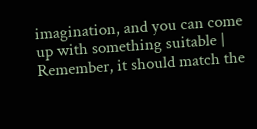imagination, and you can come up with something suitable | Remember, it should match the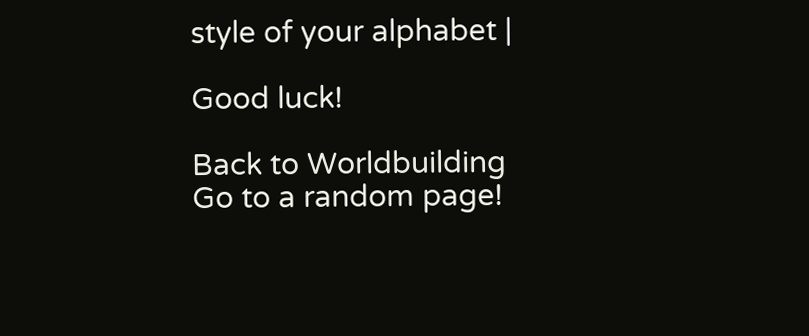style of your alphabet |

Good luck!

Back to Worldbuilding
Go to a random page!